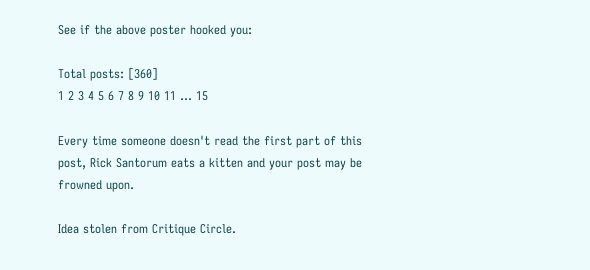See if the above poster hooked you:

Total posts: [360]
1 2 3 4 5 6 7 8 9 10 11 ... 15

Every time someone doesn't read the first part of this post, Rick Santorum eats a kitten and your post may be frowned upon.

Idea stolen from Critique Circle.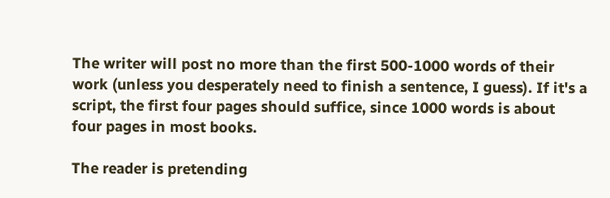The writer will post no more than the first 500-1000 words of their work (unless you desperately need to finish a sentence, I guess). If it's a script, the first four pages should suffice, since 1000 words is about four pages in most books.

The reader is pretending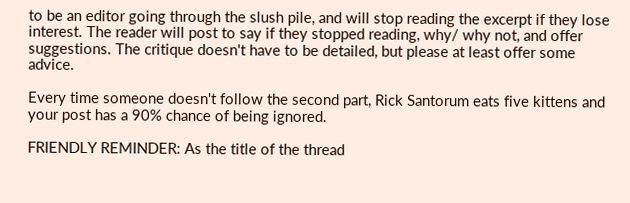to be an editor going through the slush pile, and will stop reading the excerpt if they lose interest. The reader will post to say if they stopped reading, why/ why not, and offer suggestions. The critique doesn't have to be detailed, but please at least offer some advice.

Every time someone doesn't follow the second part, Rick Santorum eats five kittens and your post has a 90% chance of being ignored.

FRIENDLY REMINDER: As the title of the thread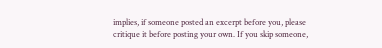implies, if someone posted an excerpt before you, please critique it before posting your own. If you skip someone,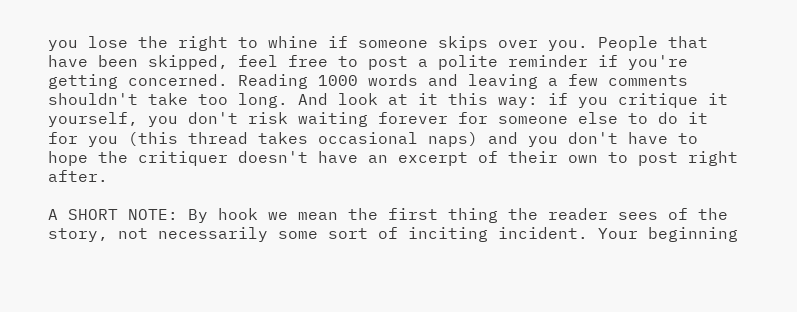you lose the right to whine if someone skips over you. People that have been skipped, feel free to post a polite reminder if you're getting concerned. Reading 1000 words and leaving a few comments shouldn't take too long. And look at it this way: if you critique it yourself, you don't risk waiting forever for someone else to do it for you (this thread takes occasional naps) and you don't have to hope the critiquer doesn't have an excerpt of their own to post right after.

A SHORT NOTE: By hook we mean the first thing the reader sees of the story, not necessarily some sort of inciting incident. Your beginning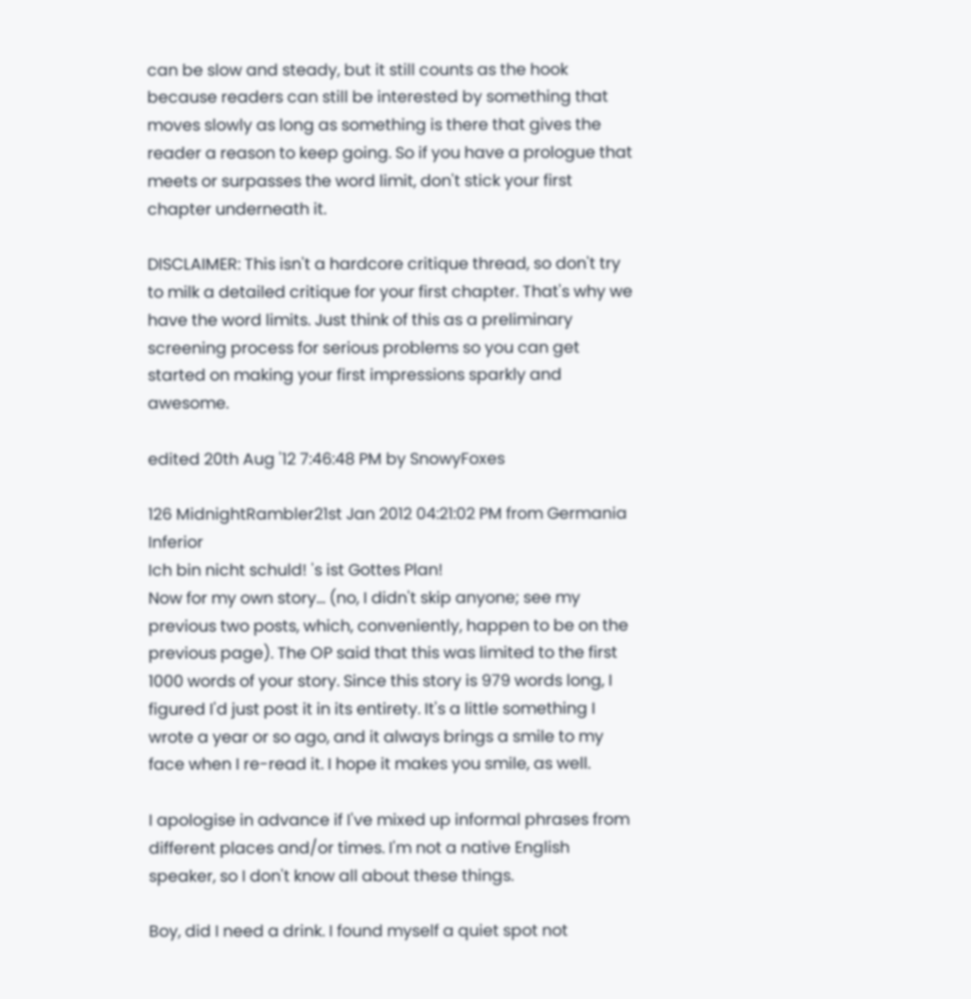can be slow and steady, but it still counts as the hook because readers can still be interested by something that moves slowly as long as something is there that gives the reader a reason to keep going. So if you have a prologue that meets or surpasses the word limit, don't stick your first chapter underneath it.

DISCLAIMER: This isn't a hardcore critique thread, so don't try to milk a detailed critique for your first chapter. That's why we have the word limits. Just think of this as a preliminary screening process for serious problems so you can get started on making your first impressions sparkly and awesome.

edited 20th Aug '12 7:46:48 PM by SnowyFoxes

126 MidnightRambler21st Jan 2012 04:21:02 PM from Germania Inferior
Ich bin nicht schuld! 's ist Gottes Plan!
Now for my own story... (no, I didn't skip anyone; see my previous two posts, which, conveniently, happen to be on the previous page). The OP said that this was limited to the first 1000 words of your story. Since this story is 979 words long, I figured I'd just post it in its entirety. It's a little something I wrote a year or so ago, and it always brings a smile to my face when I re-read it. I hope it makes you smile, as well.

I apologise in advance if I've mixed up informal phrases from different places and/or times. I'm not a native English speaker, so I don't know all about these things.

Boy, did I need a drink. I found myself a quiet spot not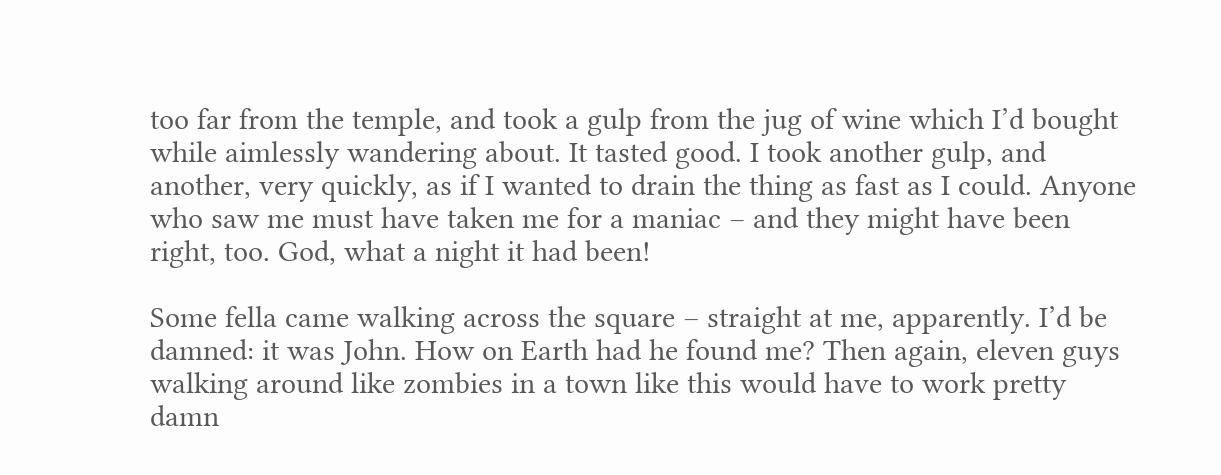too far from the temple, and took a gulp from the jug of wine which I’d bought while aimlessly wandering about. It tasted good. I took another gulp, and another, very quickly, as if I wanted to drain the thing as fast as I could. Anyone who saw me must have taken me for a maniac – and they might have been right, too. God, what a night it had been!

Some fella came walking across the square – straight at me, apparently. I’d be damned: it was John. How on Earth had he found me? Then again, eleven guys walking around like zombies in a town like this would have to work pretty damn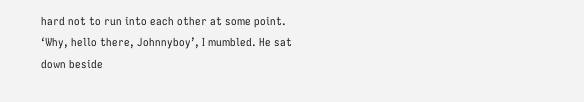hard not to run into each other at some point. ‘Why, hello there, Johnnyboy’, I mumbled. He sat down beside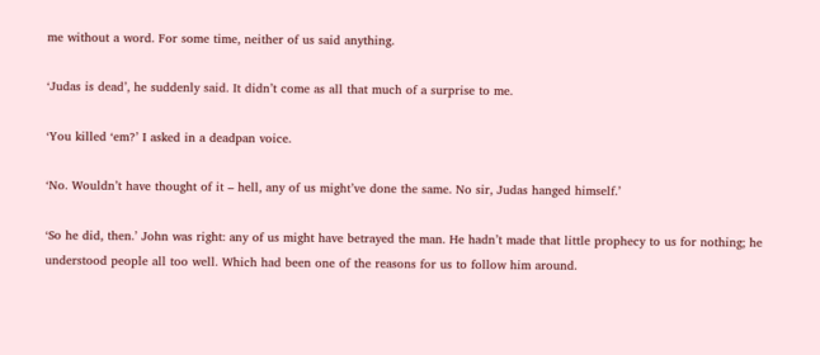me without a word. For some time, neither of us said anything.

‘Judas is dead’, he suddenly said. It didn’t come as all that much of a surprise to me.

‘You killed ‘em?’ I asked in a deadpan voice.

‘No. Wouldn’t have thought of it – hell, any of us might’ve done the same. No sir, Judas hanged himself.’

‘So he did, then.’ John was right: any of us might have betrayed the man. He hadn’t made that little prophecy to us for nothing; he understood people all too well. Which had been one of the reasons for us to follow him around.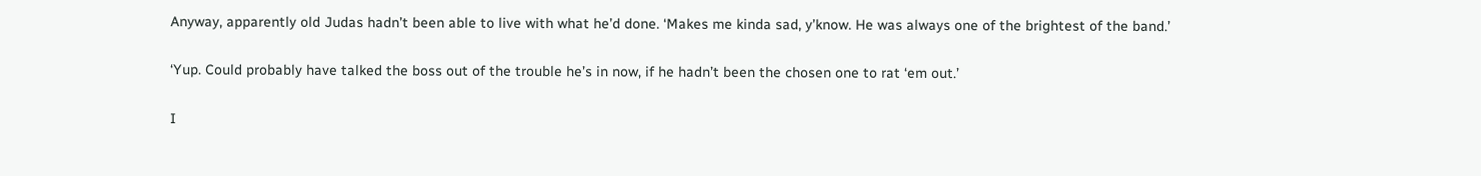Anyway, apparently old Judas hadn’t been able to live with what he’d done. ‘Makes me kinda sad, y’know. He was always one of the brightest of the band.’

‘Yup. Could probably have talked the boss out of the trouble he’s in now, if he hadn’t been the chosen one to rat ‘em out.’

I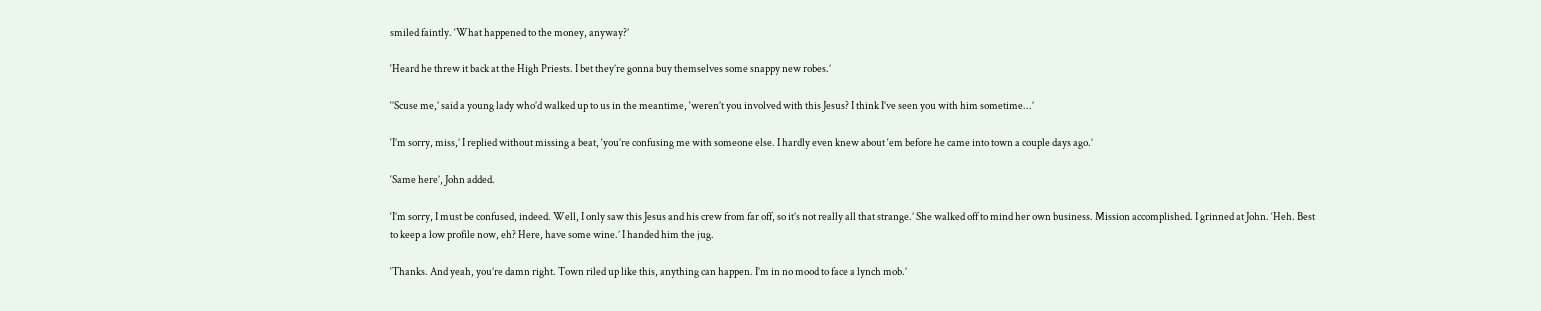smiled faintly. ‘What happened to the money, anyway?’

‘Heard he threw it back at the High Priests. I bet they’re gonna buy themselves some snappy new robes.’

‘’Scuse me,’ said a young lady who’d walked up to us in the meantime, ‘weren’t you involved with this Jesus? I think I’ve seen you with him sometime...’

‘I’m sorry, miss,’ I replied without missing a beat, ‘you’re confusing me with someone else. I hardly even knew about ‘em before he came into town a couple days ago.’

‘Same here’, John added.

‘I’m sorry, I must be confused, indeed. Well, I only saw this Jesus and his crew from far off, so it’s not really all that strange.’ She walked off to mind her own business. Mission accomplished. I grinned at John. ‘Heh. Best to keep a low profile now, eh? Here, have some wine.’ I handed him the jug.

‘Thanks. And yeah, you’re damn right. Town riled up like this, anything can happen. I’m in no mood to face a lynch mob.’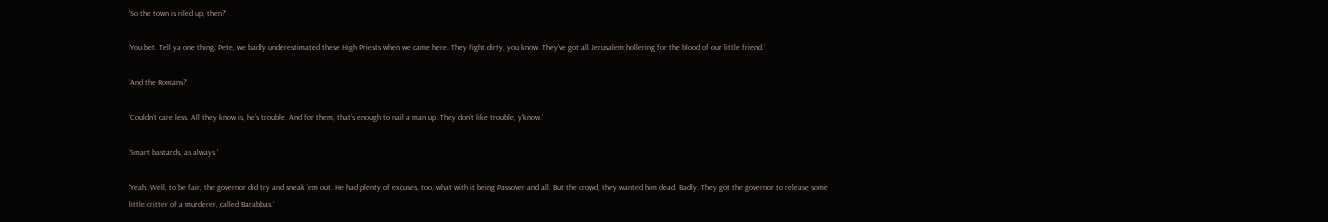‘So the town is riled up, then?’

‘You bet. Tell ya one thing, Pete, we badly underestimated these High Priests when we came here. They fight dirty, you know. They’ve got all Jerusalem hollering for the blood of our little friend.’

‘And the Romans?’

‘Couldn’t care less. All they know is, he’s trouble. And for them, that’s enough to nail a man up. They don’t like trouble, y’know.’

‘Smart bastards, as always.’

‘Yeah. Well, to be fair, the governor did try and sneak ‘em out. He had plenty of excuses, too, what with it being Passover and all. But the crowd, they wanted him dead. Badly. They got the governor to release some little critter of a murderer, called Barabbas.’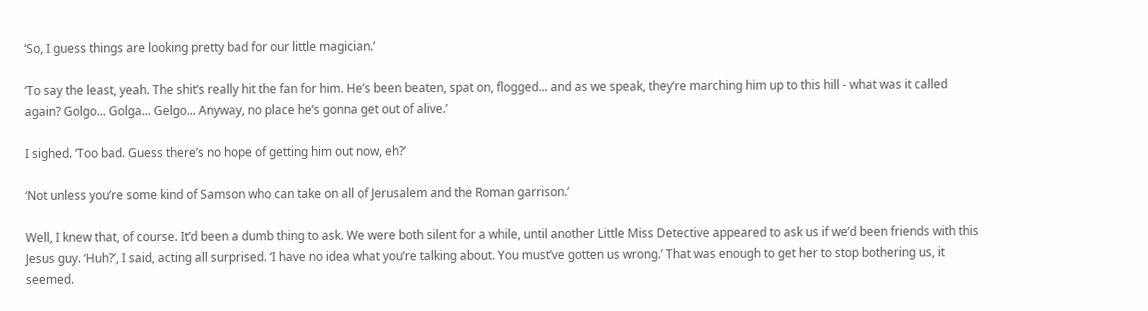‘So, I guess things are looking pretty bad for our little magician.’

‘To say the least, yeah. The shit’s really hit the fan for him. He’s been beaten, spat on, flogged... and as we speak, they’re marching him up to this hill - what was it called again? Golgo... Golga... Gelgo... Anyway, no place he’s gonna get out of alive.’

I sighed. ‘Too bad. Guess there’s no hope of getting him out now, eh?’

‘Not unless you’re some kind of Samson who can take on all of Jerusalem and the Roman garrison.’

Well, I knew that, of course. It’d been a dumb thing to ask. We were both silent for a while, until another Little Miss Detective appeared to ask us if we’d been friends with this Jesus guy. ‘Huh?’, I said, acting all surprised. ‘I have no idea what you’re talking about. You must’ve gotten us wrong.’ That was enough to get her to stop bothering us, it seemed.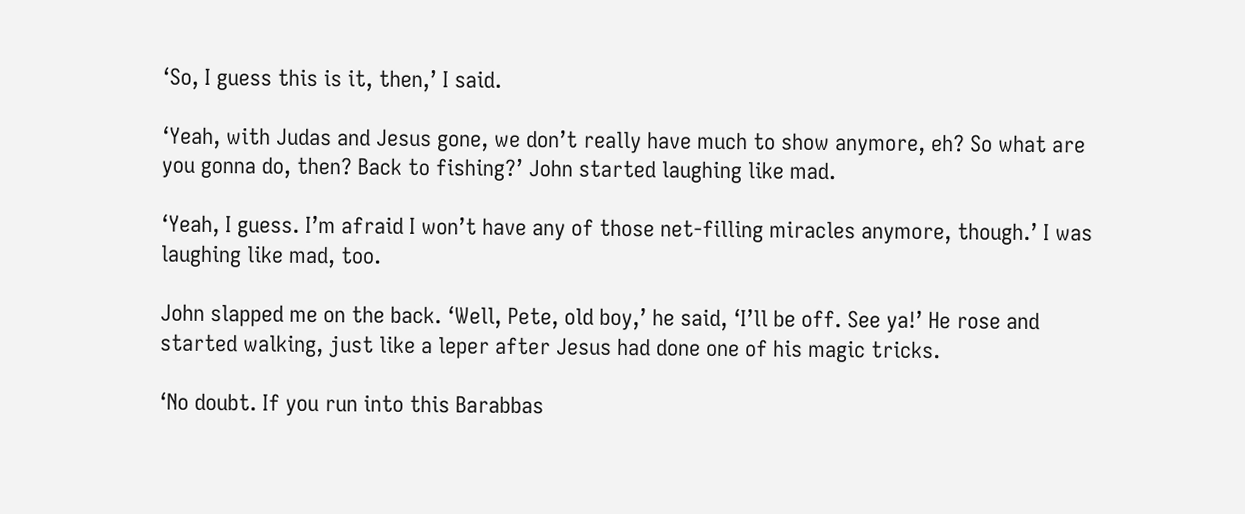‘So, I guess this is it, then,’ I said.

‘Yeah, with Judas and Jesus gone, we don’t really have much to show anymore, eh? So what are you gonna do, then? Back to fishing?’ John started laughing like mad.

‘Yeah, I guess. I’m afraid I won’t have any of those net-filling miracles anymore, though.’ I was laughing like mad, too.

John slapped me on the back. ‘Well, Pete, old boy,’ he said, ‘I’ll be off. See ya!’ He rose and started walking, just like a leper after Jesus had done one of his magic tricks.

‘No doubt. If you run into this Barabbas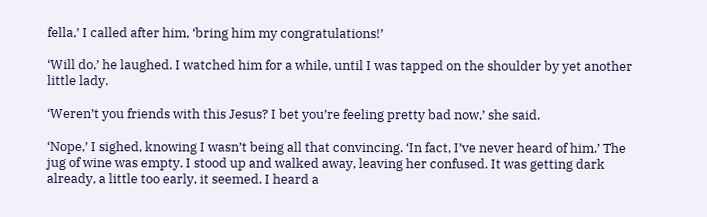fella,’ I called after him, ‘bring him my congratulations!’

‘Will do,’ he laughed. I watched him for a while, until I was tapped on the shoulder by yet another little lady.

‘Weren’t you friends with this Jesus? I bet you’re feeling pretty bad now,’ she said.

‘Nope,’ I sighed, knowing I wasn’t being all that convincing. ‘In fact, I’ve never heard of him.’ The jug of wine was empty. I stood up and walked away, leaving her confused. It was getting dark already, a little too early, it seemed. I heard a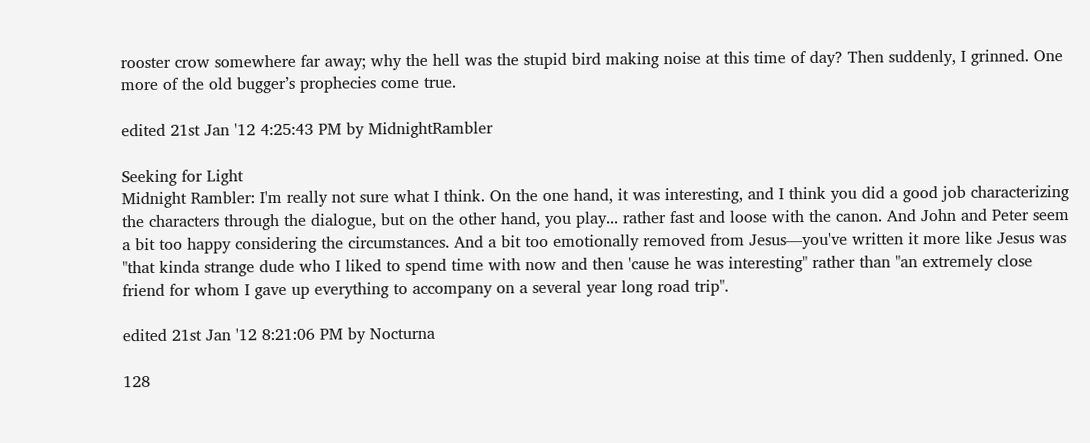rooster crow somewhere far away; why the hell was the stupid bird making noise at this time of day? Then suddenly, I grinned. One more of the old bugger’s prophecies come true.

edited 21st Jan '12 4:25:43 PM by MidnightRambler

Seeking for Light
Midnight Rambler: I'm really not sure what I think. On the one hand, it was interesting, and I think you did a good job characterizing the characters through the dialogue, but on the other hand, you play... rather fast and loose with the canon. And John and Peter seem a bit too happy considering the circumstances. And a bit too emotionally removed from Jesus—you've written it more like Jesus was "that kinda strange dude who I liked to spend time with now and then 'cause he was interesting" rather than "an extremely close friend for whom I gave up everything to accompany on a several year long road trip".

edited 21st Jan '12 8:21:06 PM by Nocturna

128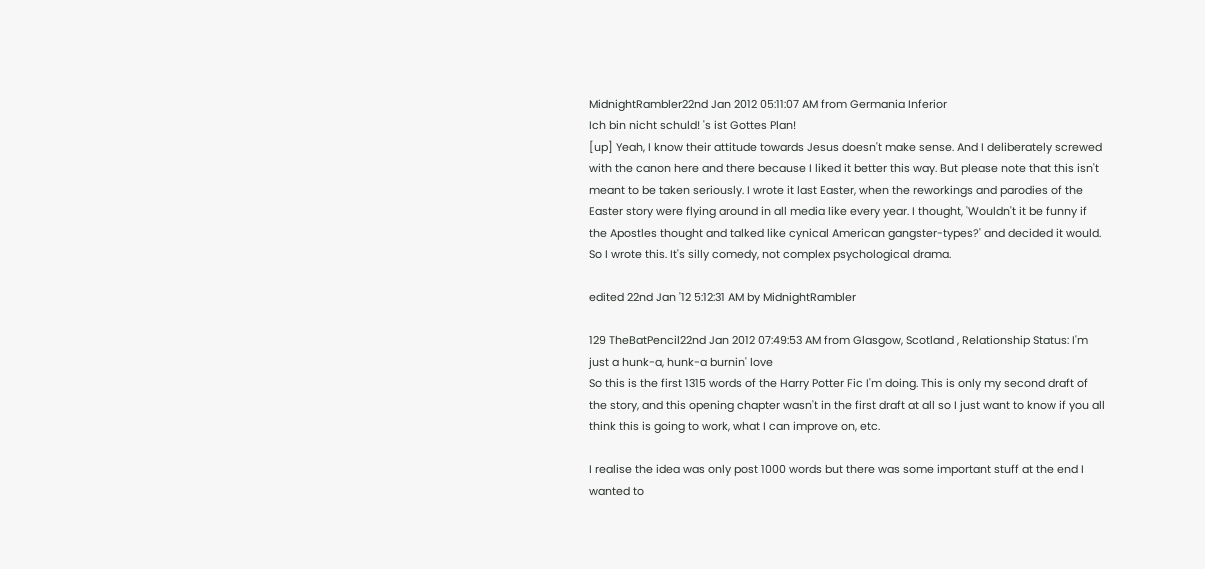MidnightRambler22nd Jan 2012 05:11:07 AM from Germania Inferior
Ich bin nicht schuld! 's ist Gottes Plan!
[up] Yeah, I know their attitude towards Jesus doesn't make sense. And I deliberately screwed with the canon here and there because I liked it better this way. But please note that this isn't meant to be taken seriously. I wrote it last Easter, when the reworkings and parodies of the Easter story were flying around in all media like every year. I thought, 'Wouldn't it be funny if the Apostles thought and talked like cynical American gangster-types?' and decided it would. So I wrote this. It's silly comedy, not complex psychological drama.

edited 22nd Jan '12 5:12:31 AM by MidnightRambler

129 TheBatPencil22nd Jan 2012 07:49:53 AM from Glasgow, Scotland , Relationship Status: I'm just a hunk-a, hunk-a burnin' love
So this is the first 1315 words of the Harry Potter Fic I'm doing. This is only my second draft of the story, and this opening chapter wasn't in the first draft at all so I just want to know if you all think this is going to work, what I can improve on, etc.

I realise the idea was only post 1000 words but there was some important stuff at the end I wanted to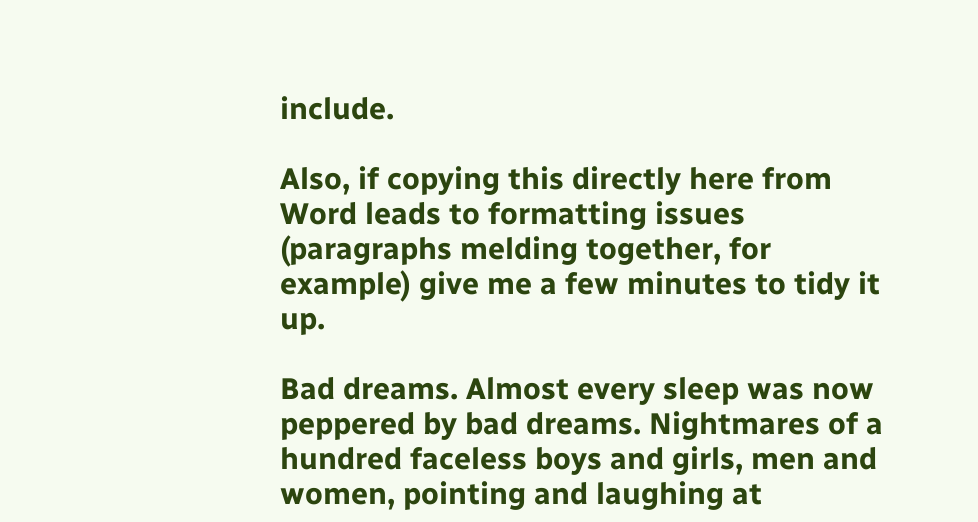include.

Also, if copying this directly here from Word leads to formatting issues (paragraphs melding together, for example) give me a few minutes to tidy it up.

Bad dreams. Almost every sleep was now peppered by bad dreams. Nightmares of a hundred faceless boys and girls, men and women, pointing and laughing at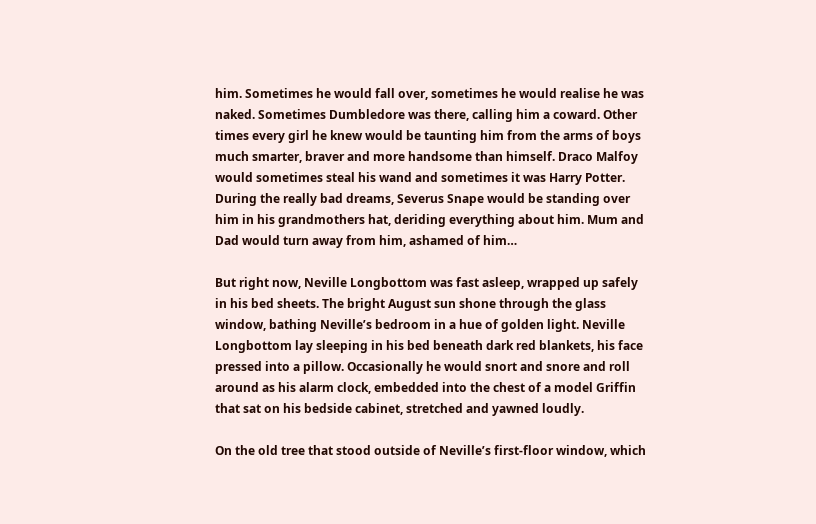him. Sometimes he would fall over, sometimes he would realise he was naked. Sometimes Dumbledore was there, calling him a coward. Other times every girl he knew would be taunting him from the arms of boys much smarter, braver and more handsome than himself. Draco Malfoy would sometimes steal his wand and sometimes it was Harry Potter. During the really bad dreams, Severus Snape would be standing over him in his grandmothers hat, deriding everything about him. Mum and Dad would turn away from him, ashamed of him…

But right now, Neville Longbottom was fast asleep, wrapped up safely in his bed sheets. The bright August sun shone through the glass window, bathing Neville’s bedroom in a hue of golden light. Neville Longbottom lay sleeping in his bed beneath dark red blankets, his face pressed into a pillow. Occasionally he would snort and snore and roll around as his alarm clock, embedded into the chest of a model Griffin that sat on his bedside cabinet, stretched and yawned loudly.

On the old tree that stood outside of Neville’s first-floor window, which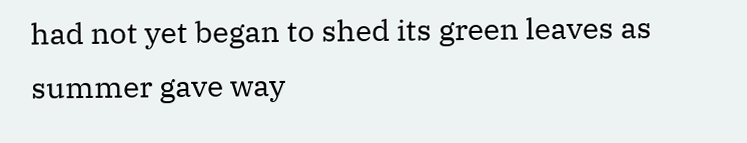had not yet began to shed its green leaves as summer gave way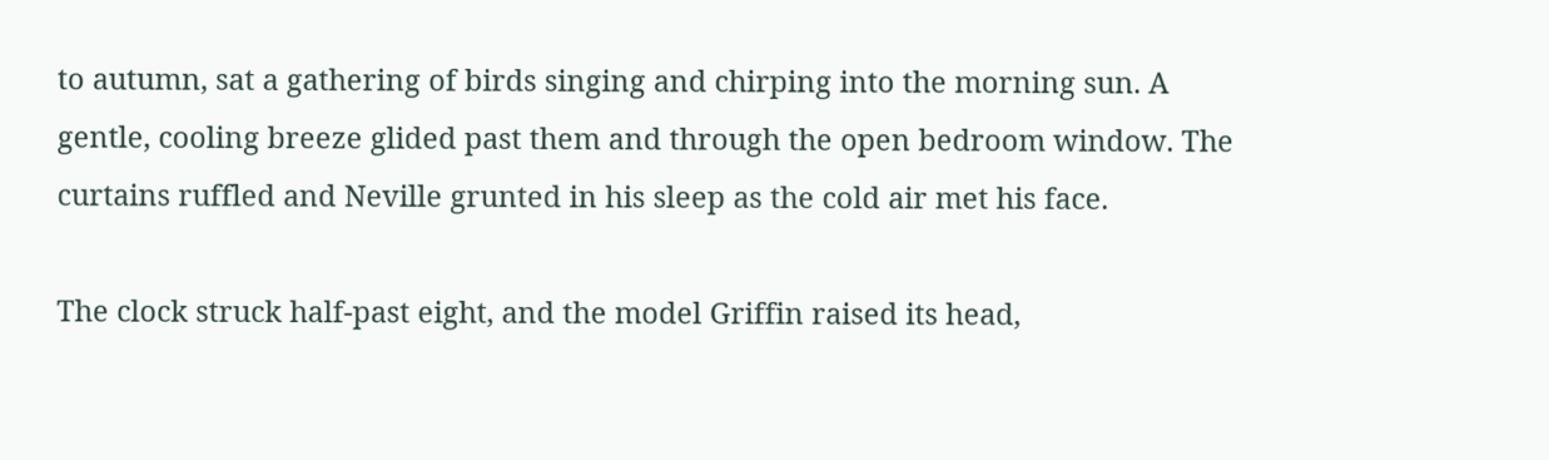to autumn, sat a gathering of birds singing and chirping into the morning sun. A gentle, cooling breeze glided past them and through the open bedroom window. The curtains ruffled and Neville grunted in his sleep as the cold air met his face.

The clock struck half-past eight, and the model Griffin raised its head,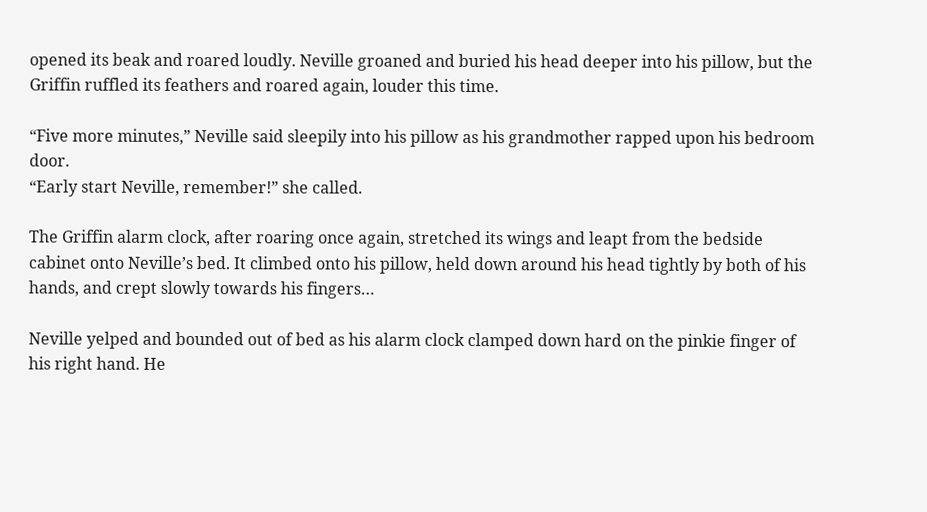opened its beak and roared loudly. Neville groaned and buried his head deeper into his pillow, but the Griffin ruffled its feathers and roared again, louder this time.

“Five more minutes,” Neville said sleepily into his pillow as his grandmother rapped upon his bedroom door.
“Early start Neville, remember!” she called.

The Griffin alarm clock, after roaring once again, stretched its wings and leapt from the bedside cabinet onto Neville’s bed. It climbed onto his pillow, held down around his head tightly by both of his hands, and crept slowly towards his fingers…

Neville yelped and bounded out of bed as his alarm clock clamped down hard on the pinkie finger of his right hand. He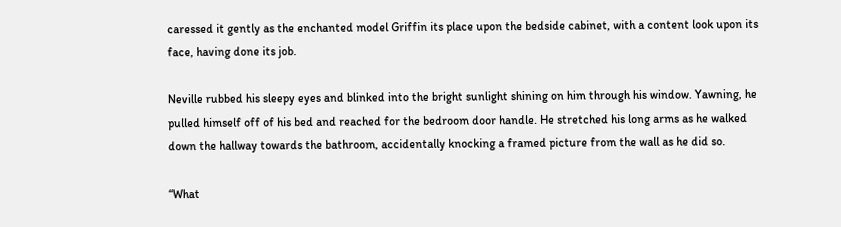caressed it gently as the enchanted model Griffin its place upon the bedside cabinet, with a content look upon its face, having done its job.

Neville rubbed his sleepy eyes and blinked into the bright sunlight shining on him through his window. Yawning, he pulled himself off of his bed and reached for the bedroom door handle. He stretched his long arms as he walked down the hallway towards the bathroom, accidentally knocking a framed picture from the wall as he did so.

“What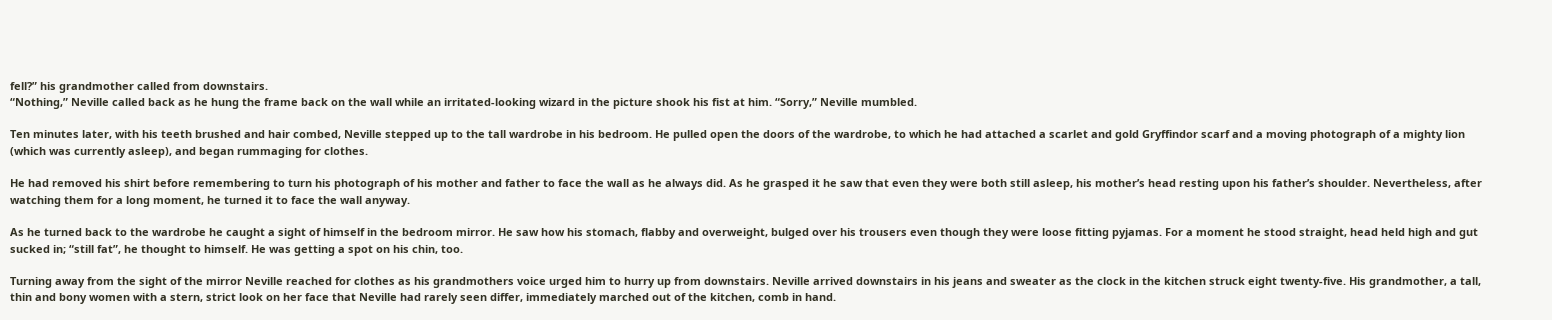fell?” his grandmother called from downstairs.
“Nothing,” Neville called back as he hung the frame back on the wall while an irritated-looking wizard in the picture shook his fist at him. “Sorry,” Neville mumbled.

Ten minutes later, with his teeth brushed and hair combed, Neville stepped up to the tall wardrobe in his bedroom. He pulled open the doors of the wardrobe, to which he had attached a scarlet and gold Gryffindor scarf and a moving photograph of a mighty lion (which was currently asleep), and began rummaging for clothes.

He had removed his shirt before remembering to turn his photograph of his mother and father to face the wall as he always did. As he grasped it he saw that even they were both still asleep, his mother’s head resting upon his father’s shoulder. Nevertheless, after watching them for a long moment, he turned it to face the wall anyway.

As he turned back to the wardrobe he caught a sight of himself in the bedroom mirror. He saw how his stomach, flabby and overweight, bulged over his trousers even though they were loose fitting pyjamas. For a moment he stood straight, head held high and gut sucked in; “still fat”, he thought to himself. He was getting a spot on his chin, too.

Turning away from the sight of the mirror Neville reached for clothes as his grandmothers voice urged him to hurry up from downstairs. Neville arrived downstairs in his jeans and sweater as the clock in the kitchen struck eight twenty-five. His grandmother, a tall, thin and bony women with a stern, strict look on her face that Neville had rarely seen differ, immediately marched out of the kitchen, comb in hand.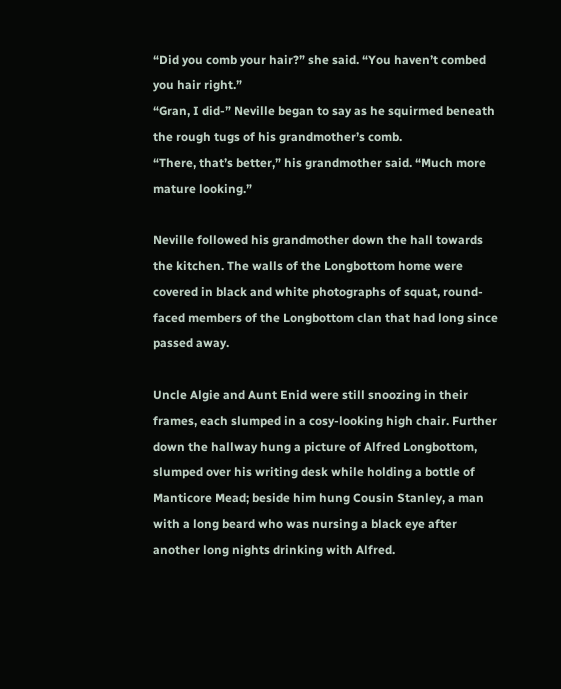“Did you comb your hair?” she said. “You haven’t combed you hair right.”
“Gran, I did-” Neville began to say as he squirmed beneath the rough tugs of his grandmother’s comb.
“There, that’s better,” his grandmother said. “Much more mature looking.”

Neville followed his grandmother down the hall towards the kitchen. The walls of the Longbottom home were covered in black and white photographs of squat, round-faced members of the Longbottom clan that had long since passed away.

Uncle Algie and Aunt Enid were still snoozing in their frames, each slumped in a cosy-looking high chair. Further down the hallway hung a picture of Alfred Longbottom, slumped over his writing desk while holding a bottle of Manticore Mead; beside him hung Cousin Stanley, a man with a long beard who was nursing a black eye after another long nights drinking with Alfred.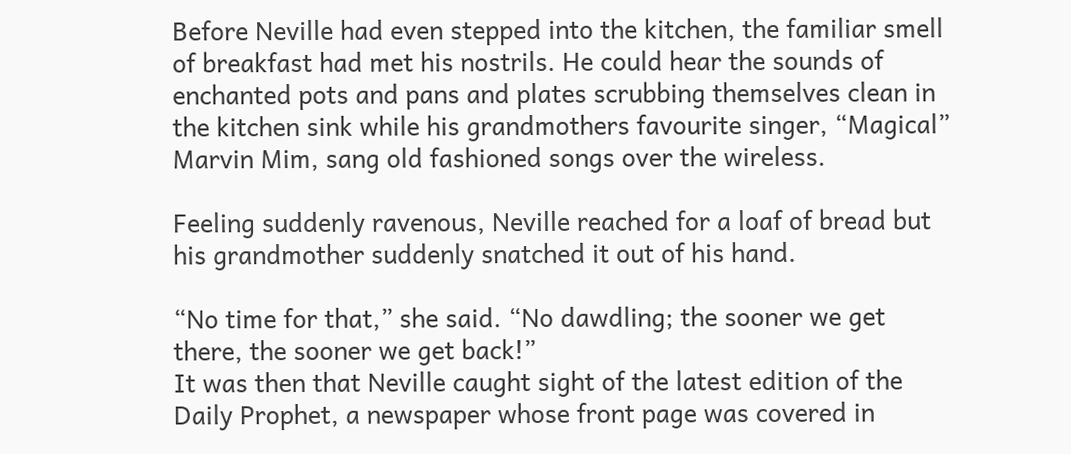Before Neville had even stepped into the kitchen, the familiar smell of breakfast had met his nostrils. He could hear the sounds of enchanted pots and pans and plates scrubbing themselves clean in the kitchen sink while his grandmothers favourite singer, “Magical” Marvin Mim, sang old fashioned songs over the wireless.

Feeling suddenly ravenous, Neville reached for a loaf of bread but his grandmother suddenly snatched it out of his hand.

“No time for that,” she said. “No dawdling; the sooner we get there, the sooner we get back!”
It was then that Neville caught sight of the latest edition of the Daily Prophet, a newspaper whose front page was covered in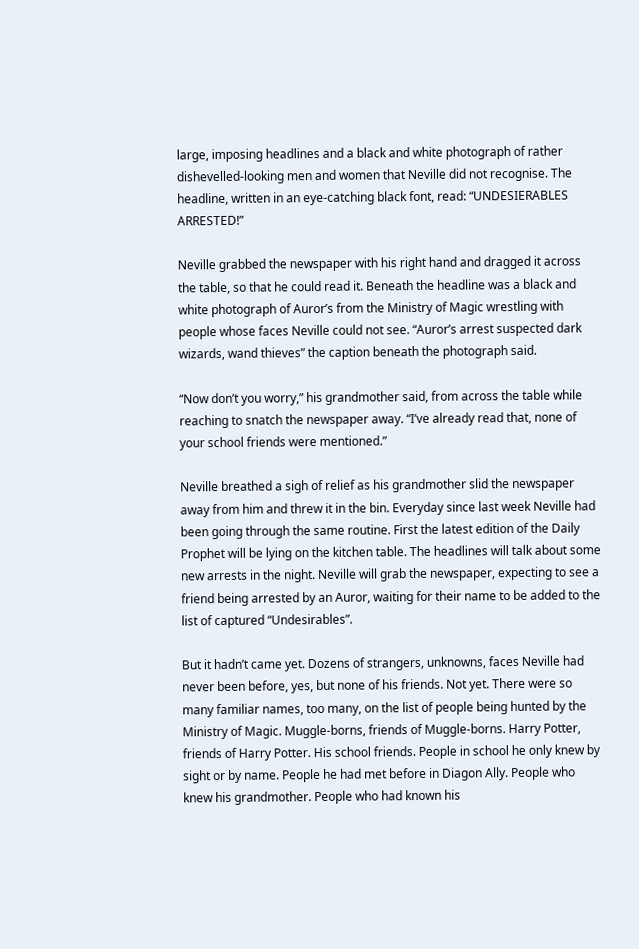large, imposing headlines and a black and white photograph of rather dishevelled-looking men and women that Neville did not recognise. The headline, written in an eye-catching black font, read: “UNDESIERABLES ARRESTED!”

Neville grabbed the newspaper with his right hand and dragged it across the table, so that he could read it. Beneath the headline was a black and white photograph of Auror’s from the Ministry of Magic wrestling with people whose faces Neville could not see. “Auror’s arrest suspected dark wizards, wand thieves” the caption beneath the photograph said.

“Now don’t you worry,” his grandmother said, from across the table while reaching to snatch the newspaper away. “I’ve already read that, none of your school friends were mentioned.”

Neville breathed a sigh of relief as his grandmother slid the newspaper away from him and threw it in the bin. Everyday since last week Neville had been going through the same routine. First the latest edition of the Daily Prophet will be lying on the kitchen table. The headlines will talk about some new arrests in the night. Neville will grab the newspaper, expecting to see a friend being arrested by an Auror, waiting for their name to be added to the list of captured “Undesirables”.

But it hadn’t came yet. Dozens of strangers, unknowns, faces Neville had never been before, yes, but none of his friends. Not yet. There were so many familiar names, too many, on the list of people being hunted by the Ministry of Magic. Muggle-borns, friends of Muggle-borns. Harry Potter, friends of Harry Potter. His school friends. People in school he only knew by sight or by name. People he had met before in Diagon Ally. People who knew his grandmother. People who had known his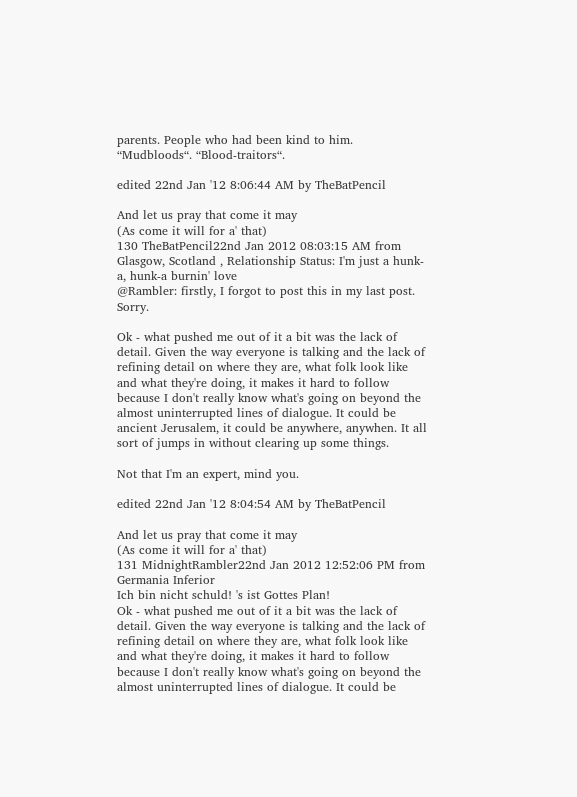parents. People who had been kind to him. “Mudbloods“. “Blood-traitors“.

edited 22nd Jan '12 8:06:44 AM by TheBatPencil

And let us pray that come it may
(As come it will for a' that)
130 TheBatPencil22nd Jan 2012 08:03:15 AM from Glasgow, Scotland , Relationship Status: I'm just a hunk-a, hunk-a burnin' love
@Rambler: firstly, I forgot to post this in my last post. Sorry.

Ok - what pushed me out of it a bit was the lack of detail. Given the way everyone is talking and the lack of refining detail on where they are, what folk look like and what they're doing, it makes it hard to follow because I don't really know what's going on beyond the almost uninterrupted lines of dialogue. It could be ancient Jerusalem, it could be anywhere, anywhen. It all sort of jumps in without clearing up some things.

Not that I'm an expert, mind you.

edited 22nd Jan '12 8:04:54 AM by TheBatPencil

And let us pray that come it may
(As come it will for a' that)
131 MidnightRambler22nd Jan 2012 12:52:06 PM from Germania Inferior
Ich bin nicht schuld! 's ist Gottes Plan!
Ok - what pushed me out of it a bit was the lack of detail. Given the way everyone is talking and the lack of refining detail on where they are, what folk look like and what they're doing, it makes it hard to follow because I don't really know what's going on beyond the almost uninterrupted lines of dialogue. It could be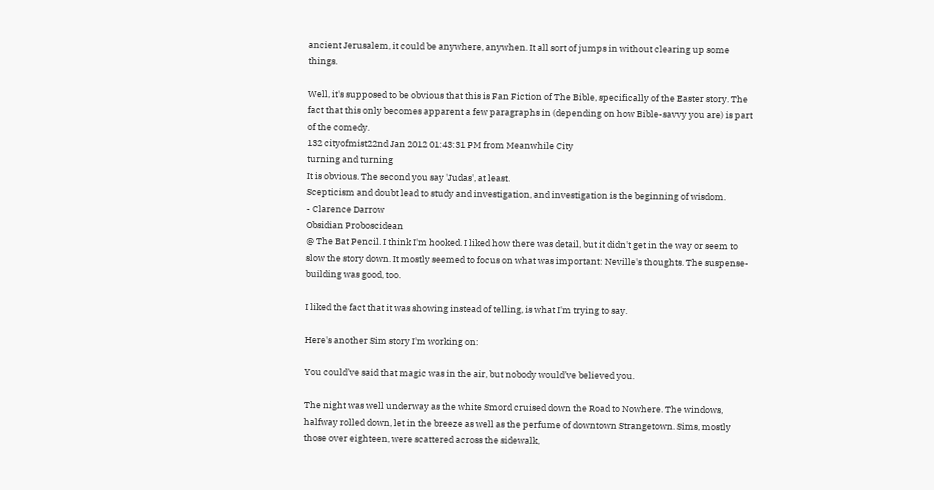ancient Jerusalem, it could be anywhere, anywhen. It all sort of jumps in without clearing up some things.

Well, it's supposed to be obvious that this is Fan Fiction of The Bible, specifically of the Easter story. The fact that this only becomes apparent a few paragraphs in (depending on how Bible-savvy you are) is part of the comedy.
132 cityofmist22nd Jan 2012 01:43:31 PM from Meanwhile City
turning and turning
It is obvious. The second you say 'Judas', at least.
Scepticism and doubt lead to study and investigation, and investigation is the beginning of wisdom.
- Clarence Darrow
Obsidian Proboscidean
@ The Bat Pencil. I think I'm hooked. I liked how there was detail, but it didn't get in the way or seem to slow the story down. It mostly seemed to focus on what was important: Neville's thoughts. The suspense-building was good, too.

I liked the fact that it was showing instead of telling, is what I'm trying to say.

Here's another Sim story I'm working on:

You could’ve said that magic was in the air, but nobody would’ve believed you.

The night was well underway as the white Smord cruised down the Road to Nowhere. The windows, halfway rolled down, let in the breeze as well as the perfume of downtown Strangetown. Sims, mostly those over eighteen, were scattered across the sidewalk,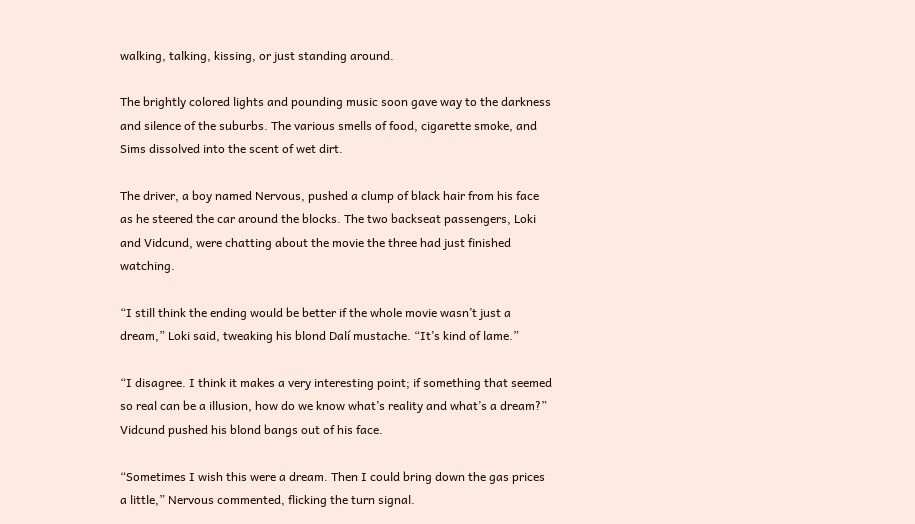walking, talking, kissing, or just standing around.

The brightly colored lights and pounding music soon gave way to the darkness and silence of the suburbs. The various smells of food, cigarette smoke, and Sims dissolved into the scent of wet dirt.

The driver, a boy named Nervous, pushed a clump of black hair from his face as he steered the car around the blocks. The two backseat passengers, Loki and Vidcund, were chatting about the movie the three had just finished watching.

“I still think the ending would be better if the whole movie wasn’t just a dream,” Loki said, tweaking his blond Dalí mustache. “It’s kind of lame.”

“I disagree. I think it makes a very interesting point; if something that seemed so real can be a illusion, how do we know what’s reality and what’s a dream?” Vidcund pushed his blond bangs out of his face.

“Sometimes I wish this were a dream. Then I could bring down the gas prices a little,” Nervous commented, flicking the turn signal.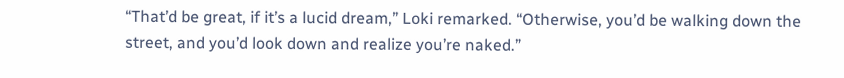“That’d be great, if it’s a lucid dream,” Loki remarked. “Otherwise, you’d be walking down the street, and you’d look down and realize you’re naked.”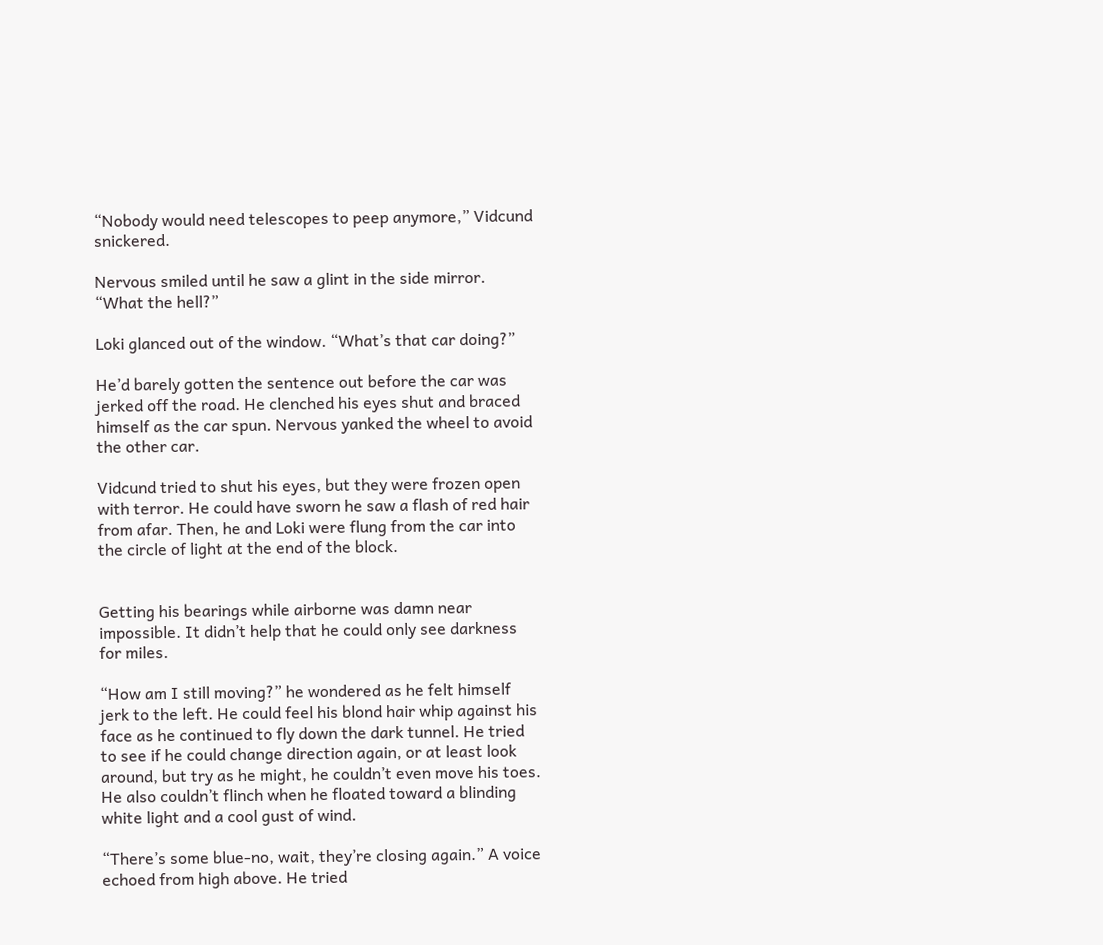“Nobody would need telescopes to peep anymore,” Vidcund snickered.

Nervous smiled until he saw a glint in the side mirror. “What the hell?”

Loki glanced out of the window. “What’s that car doing?”

He’d barely gotten the sentence out before the car was jerked off the road. He clenched his eyes shut and braced himself as the car spun. Nervous yanked the wheel to avoid the other car.

Vidcund tried to shut his eyes, but they were frozen open with terror. He could have sworn he saw a flash of red hair from afar. Then, he and Loki were flung from the car into the circle of light at the end of the block.


Getting his bearings while airborne was damn near impossible. It didn’t help that he could only see darkness for miles.

“How am I still moving?” he wondered as he felt himself jerk to the left. He could feel his blond hair whip against his face as he continued to fly down the dark tunnel. He tried to see if he could change direction again, or at least look around, but try as he might, he couldn’t even move his toes. He also couldn’t flinch when he floated toward a blinding white light and a cool gust of wind.

“There’s some blue-no, wait, they’re closing again.” A voice echoed from high above. He tried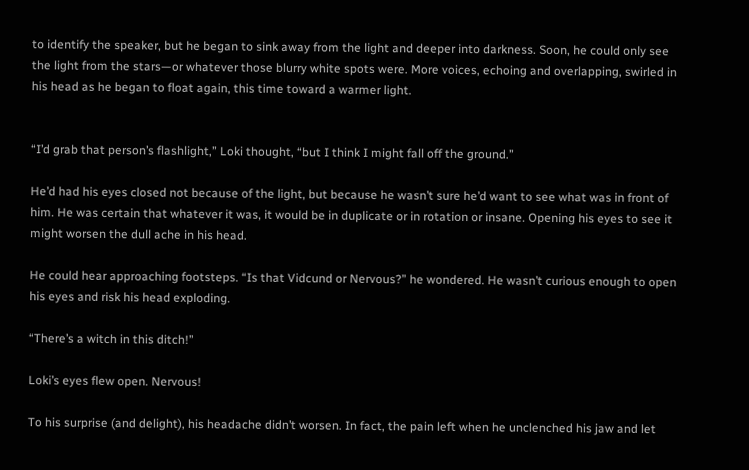to identify the speaker, but he began to sink away from the light and deeper into darkness. Soon, he could only see the light from the stars—or whatever those blurry white spots were. More voices, echoing and overlapping, swirled in his head as he began to float again, this time toward a warmer light.


“I’d grab that person’s flashlight,” Loki thought, “but I think I might fall off the ground.”

He’d had his eyes closed not because of the light, but because he wasn’t sure he’d want to see what was in front of him. He was certain that whatever it was, it would be in duplicate or in rotation or insane. Opening his eyes to see it might worsen the dull ache in his head.

He could hear approaching footsteps. “Is that Vidcund or Nervous?” he wondered. He wasn’t curious enough to open his eyes and risk his head exploding.

“There’s a witch in this ditch!”

Loki’s eyes flew open. Nervous!

To his surprise (and delight), his headache didn’t worsen. In fact, the pain left when he unclenched his jaw and let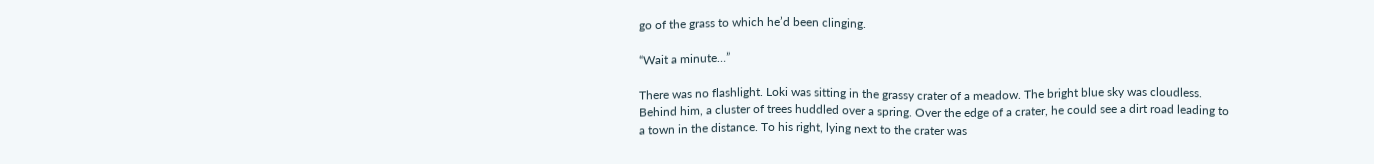go of the grass to which he’d been clinging.

“Wait a minute…”

There was no flashlight. Loki was sitting in the grassy crater of a meadow. The bright blue sky was cloudless. Behind him, a cluster of trees huddled over a spring. Over the edge of a crater, he could see a dirt road leading to a town in the distance. To his right, lying next to the crater was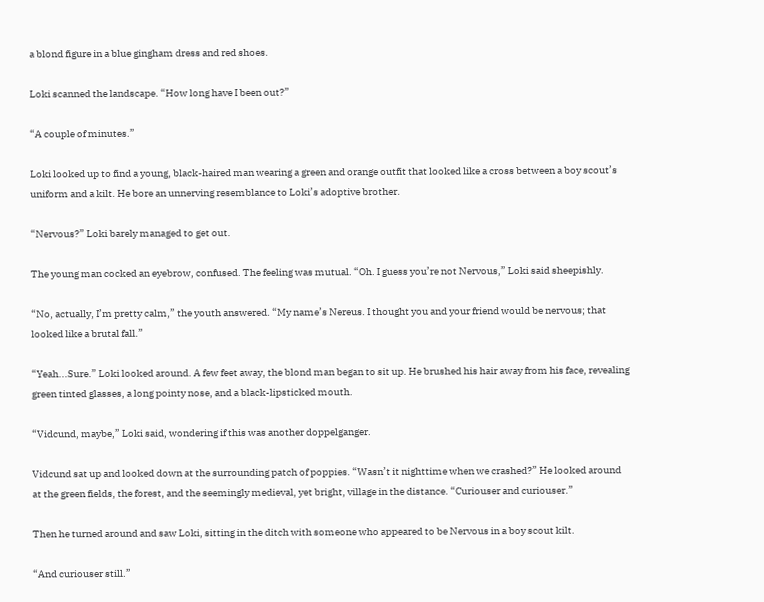a blond figure in a blue gingham dress and red shoes.

Loki scanned the landscape. “How long have I been out?”

“A couple of minutes.”

Loki looked up to find a young, black-haired man wearing a green and orange outfit that looked like a cross between a boy scout’s uniform and a kilt. He bore an unnerving resemblance to Loki’s adoptive brother.

“Nervous?” Loki barely managed to get out.

The young man cocked an eyebrow, confused. The feeling was mutual. “Oh. I guess you’re not Nervous,” Loki said sheepishly.

“No, actually, I’m pretty calm,” the youth answered. “My name’s Nereus. I thought you and your friend would be nervous; that looked like a brutal fall.”

“Yeah...Sure.” Loki looked around. A few feet away, the blond man began to sit up. He brushed his hair away from his face, revealing green tinted glasses, a long pointy nose, and a black-lipsticked mouth.

“Vidcund, maybe,” Loki said, wondering if this was another doppelganger.

Vidcund sat up and looked down at the surrounding patch of poppies. “Wasn’t it nighttime when we crashed?” He looked around at the green fields, the forest, and the seemingly medieval, yet bright, village in the distance. “Curiouser and curiouser.”

Then he turned around and saw Loki, sitting in the ditch with someone who appeared to be Nervous in a boy scout kilt.

“And curiouser still.”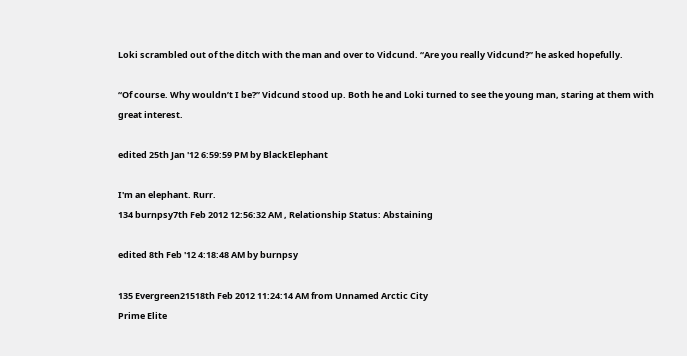Loki scrambled out of the ditch with the man and over to Vidcund. “Are you really Vidcund?” he asked hopefully.

“Of course. Why wouldn’t I be?” Vidcund stood up. Both he and Loki turned to see the young man, staring at them with great interest.

edited 25th Jan '12 6:59:59 PM by BlackElephant

I'm an elephant. Rurr.
134 burnpsy7th Feb 2012 12:56:32 AM , Relationship Status: Abstaining

edited 8th Feb '12 4:18:48 AM by burnpsy

135 Evergreen21518th Feb 2012 11:24:14 AM from Unnamed Arctic City
Prime Elite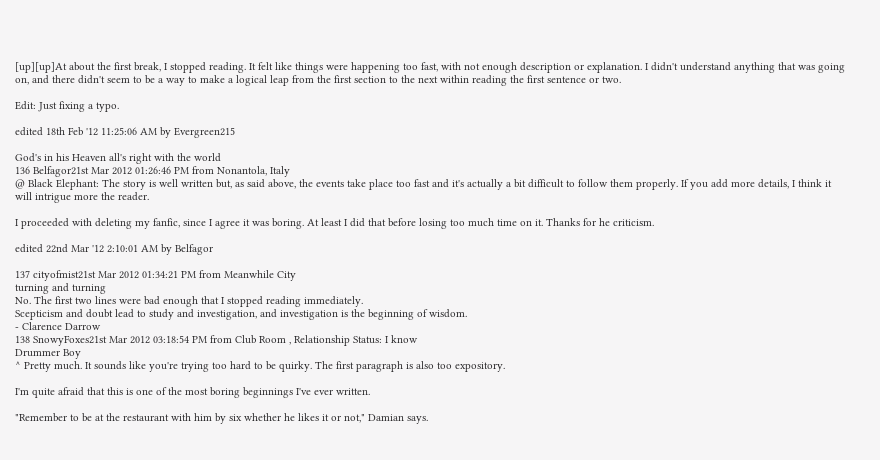[up][up]At about the first break, I stopped reading. It felt like things were happening too fast, with not enough description or explanation. I didn't understand anything that was going on, and there didn't seem to be a way to make a logical leap from the first section to the next within reading the first sentence or two.

Edit: Just fixing a typo.

edited 18th Feb '12 11:25:06 AM by Evergreen215

God's in his Heaven all's right with the world
136 Belfagor21st Mar 2012 01:26:46 PM from Nonantola, Italy
@ Black Elephant: The story is well written but, as said above, the events take place too fast and it's actually a bit difficult to follow them properly. If you add more details, I think it will intrigue more the reader.

I proceeded with deleting my fanfic, since I agree it was boring. At least I did that before losing too much time on it. Thanks for he criticism.

edited 22nd Mar '12 2:10:01 AM by Belfagor

137 cityofmist21st Mar 2012 01:34:21 PM from Meanwhile City
turning and turning
No. The first two lines were bad enough that I stopped reading immediately.
Scepticism and doubt lead to study and investigation, and investigation is the beginning of wisdom.
- Clarence Darrow
138 SnowyFoxes21st Mar 2012 03:18:54 PM from Club Room , Relationship Status: I know
Drummer Boy
^ Pretty much. It sounds like you're trying too hard to be quirky. The first paragraph is also too expository.

I'm quite afraid that this is one of the most boring beginnings I've ever written.

"Remember to be at the restaurant with him by six whether he likes it or not," Damian says.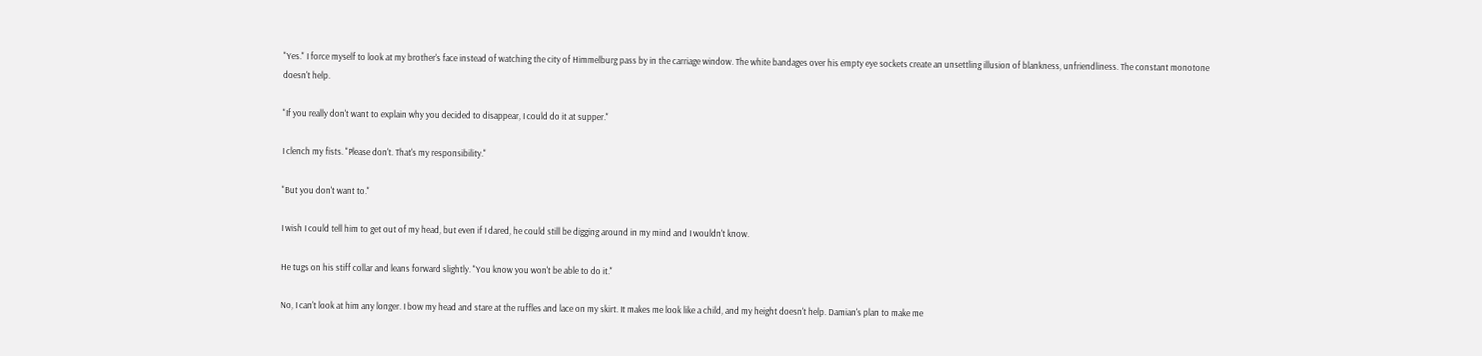"Yes." I force myself to look at my brother's face instead of watching the city of Himmelburg pass by in the carriage window. The white bandages over his empty eye sockets create an unsettling illusion of blankness, unfriendliness. The constant monotone doesn't help.

"If you really don't want to explain why you decided to disappear, I could do it at supper."

I clench my fists. "Please don't. That's my responsibility."

"But you don't want to."

I wish I could tell him to get out of my head, but even if I dared, he could still be digging around in my mind and I wouldn't know.

He tugs on his stiff collar and leans forward slightly. "You know you won't be able to do it."

No, I can't look at him any longer. I bow my head and stare at the ruffles and lace on my skirt. It makes me look like a child, and my height doesn't help. Damian's plan to make me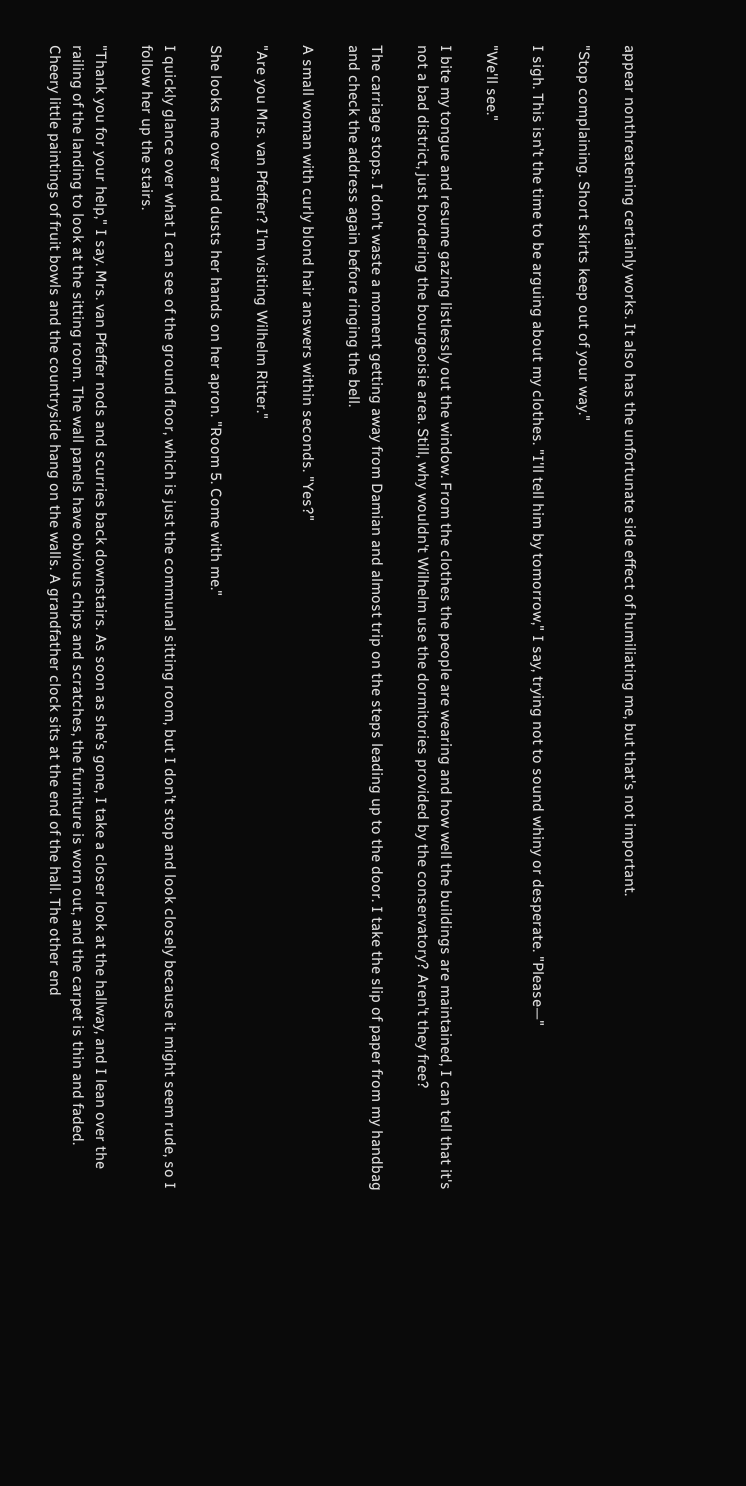appear nonthreatening certainly works. It also has the unfortunate side effect of humiliating me, but that's not important.

"Stop complaining. Short skirts keep out of your way."

I sigh. This isn’t the time to be arguing about my clothes. "I'll tell him by tomorrow," I say, trying not to sound whiny or desperate. "Please—"

"We'll see."

I bite my tongue and resume gazing listlessly out the window. From the clothes the people are wearing and how well the buildings are maintained, I can tell that it's not a bad district, just bordering the bourgeoisie area. Still, why wouldn't Wilhelm use the dormitories provided by the conservatory? Aren't they free?

The carriage stops. I don't waste a moment getting away from Damian and almost trip on the steps leading up to the door. I take the slip of paper from my handbag and check the address again before ringing the bell.

A small woman with curly blond hair answers within seconds. "Yes?"

"Are you Mrs. van Pfeffer? I'm visiting Wilhelm Ritter."

She looks me over and dusts her hands on her apron. "Room 5. Come with me."

I quickly glance over what I can see of the ground floor, which is just the communal sitting room, but I don’t stop and look closely because it might seem rude, so I follow her up the stairs.

"Thank you for your help," I say. Mrs. van Pfeffer nods and scurries back downstairs. As soon as she's gone, I take a closer look at the hallway, and I lean over the railing of the landing to look at the sitting room. The wall panels have obvious chips and scratches, the furniture is worn out, and the carpet is thin and faded. Cheery little paintings of fruit bowls and the countryside hang on the walls. A grandfather clock sits at the end of the hall. The other end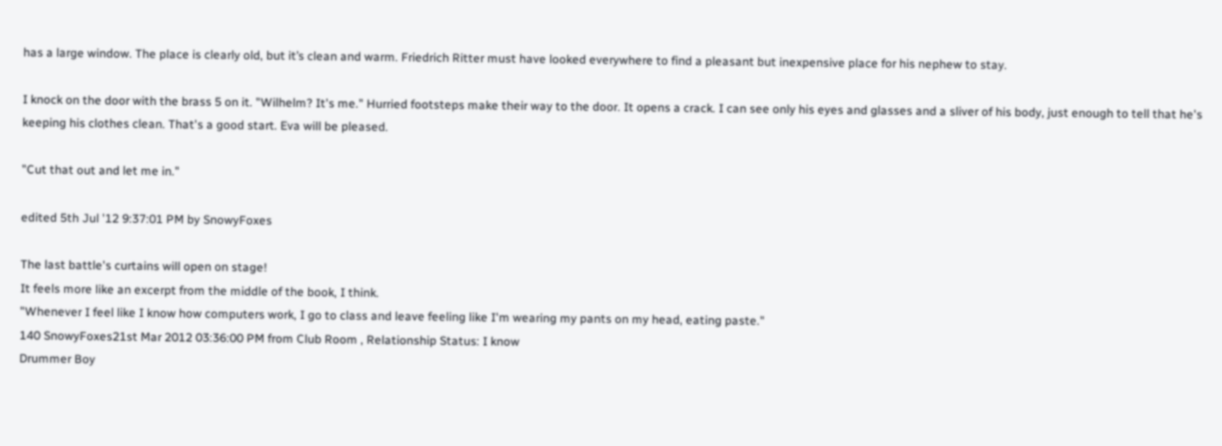has a large window. The place is clearly old, but it’s clean and warm. Friedrich Ritter must have looked everywhere to find a pleasant but inexpensive place for his nephew to stay.

I knock on the door with the brass 5 on it. "Wilhelm? It's me." Hurried footsteps make their way to the door. It opens a crack. I can see only his eyes and glasses and a sliver of his body, just enough to tell that he's keeping his clothes clean. That's a good start. Eva will be pleased.

"Cut that out and let me in."

edited 5th Jul '12 9:37:01 PM by SnowyFoxes

The last battle's curtains will open on stage!
It feels more like an excerpt from the middle of the book, I think.
"Whenever I feel like I know how computers work, I go to class and leave feeling like I'm wearing my pants on my head, eating paste."
140 SnowyFoxes21st Mar 2012 03:36:00 PM from Club Room , Relationship Status: I know
Drummer Boy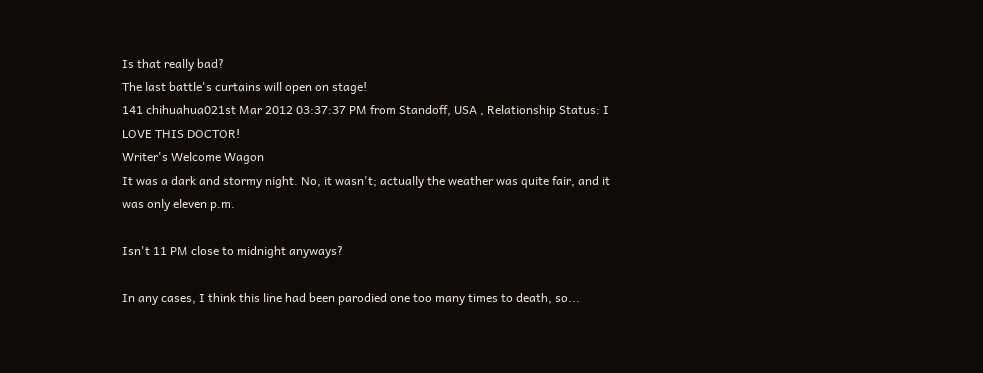Is that really bad?
The last battle's curtains will open on stage!
141 chihuahua021st Mar 2012 03:37:37 PM from Standoff, USA , Relationship Status: I LOVE THIS DOCTOR!
Writer's Welcome Wagon
It was a dark and stormy night. No, it wasn't; actually the weather was quite fair, and it was only eleven p.m.

Isn't 11 PM close to midnight anyways?

In any cases, I think this line had been parodied one too many times to death, so...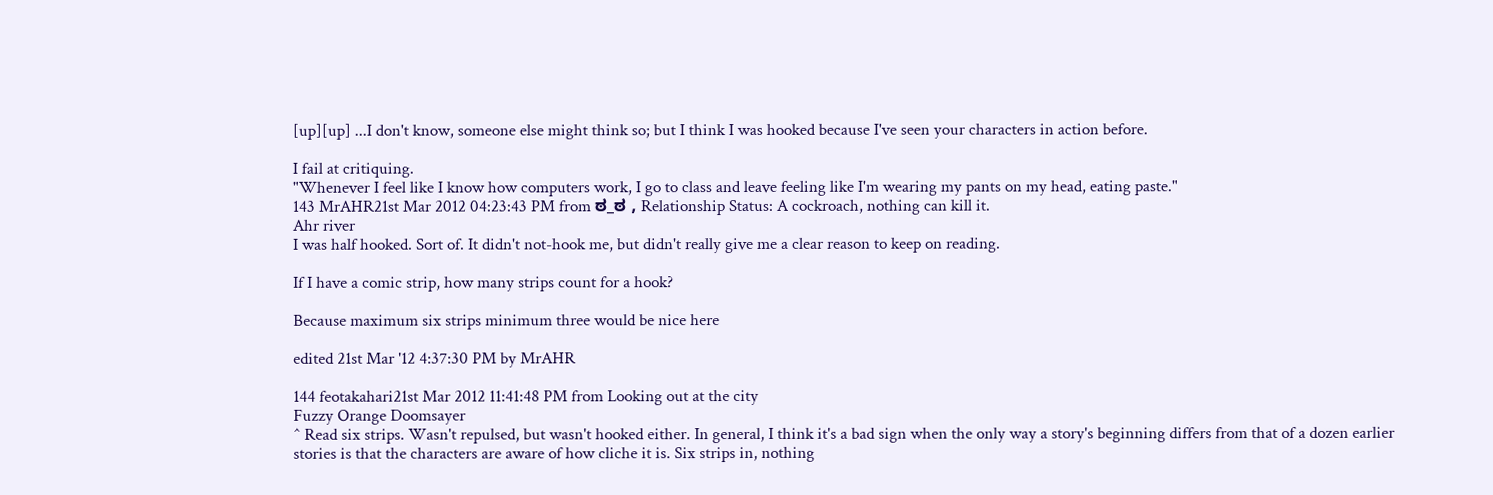[up][up] ...I don't know, someone else might think so; but I think I was hooked because I've seen your characters in action before.

I fail at critiquing.
"Whenever I feel like I know how computers work, I go to class and leave feeling like I'm wearing my pants on my head, eating paste."
143 MrAHR21st Mar 2012 04:23:43 PM from ಠ_ಠ , Relationship Status: A cockroach, nothing can kill it.
Ahr river
I was half hooked. Sort of. It didn't not-hook me, but didn't really give me a clear reason to keep on reading.

If I have a comic strip, how many strips count for a hook?

Because maximum six strips minimum three would be nice here

edited 21st Mar '12 4:37:30 PM by MrAHR

144 feotakahari21st Mar 2012 11:41:48 PM from Looking out at the city
Fuzzy Orange Doomsayer
^ Read six strips. Wasn't repulsed, but wasn't hooked either. In general, I think it's a bad sign when the only way a story's beginning differs from that of a dozen earlier stories is that the characters are aware of how cliche it is. Six strips in, nothing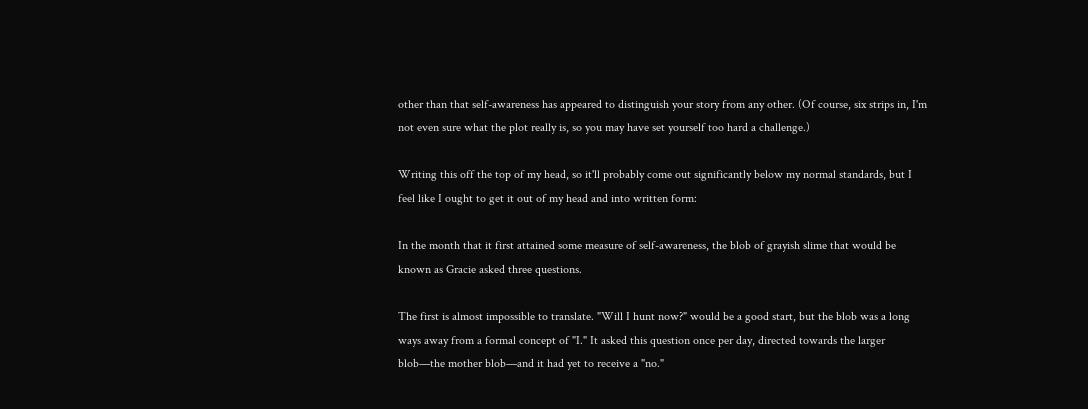other than that self-awareness has appeared to distinguish your story from any other. (Of course, six strips in, I'm not even sure what the plot really is, so you may have set yourself too hard a challenge.)

Writing this off the top of my head, so it'll probably come out significantly below my normal standards, but I feel like I ought to get it out of my head and into written form:

In the month that it first attained some measure of self-awareness, the blob of grayish slime that would be known as Gracie asked three questions.

The first is almost impossible to translate. "Will I hunt now?" would be a good start, but the blob was a long ways away from a formal concept of "I." It asked this question once per day, directed towards the larger blob—the mother blob—and it had yet to receive a "no."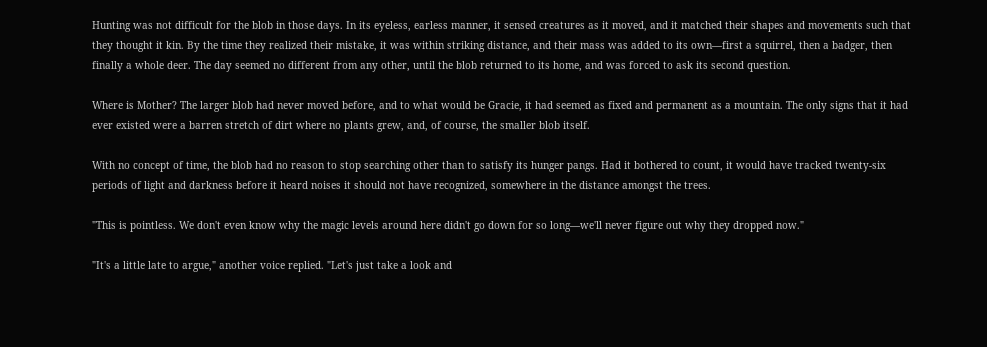Hunting was not difficult for the blob in those days. In its eyeless, earless manner, it sensed creatures as it moved, and it matched their shapes and movements such that they thought it kin. By the time they realized their mistake, it was within striking distance, and their mass was added to its own—first a squirrel, then a badger, then finally a whole deer. The day seemed no different from any other, until the blob returned to its home, and was forced to ask its second question.

Where is Mother? The larger blob had never moved before, and to what would be Gracie, it had seemed as fixed and permanent as a mountain. The only signs that it had ever existed were a barren stretch of dirt where no plants grew, and, of course, the smaller blob itself.

With no concept of time, the blob had no reason to stop searching other than to satisfy its hunger pangs. Had it bothered to count, it would have tracked twenty-six periods of light and darkness before it heard noises it should not have recognized, somewhere in the distance amongst the trees.

"This is pointless. We don't even know why the magic levels around here didn't go down for so long—we'll never figure out why they dropped now."

"It's a little late to argue," another voice replied. "Let's just take a look and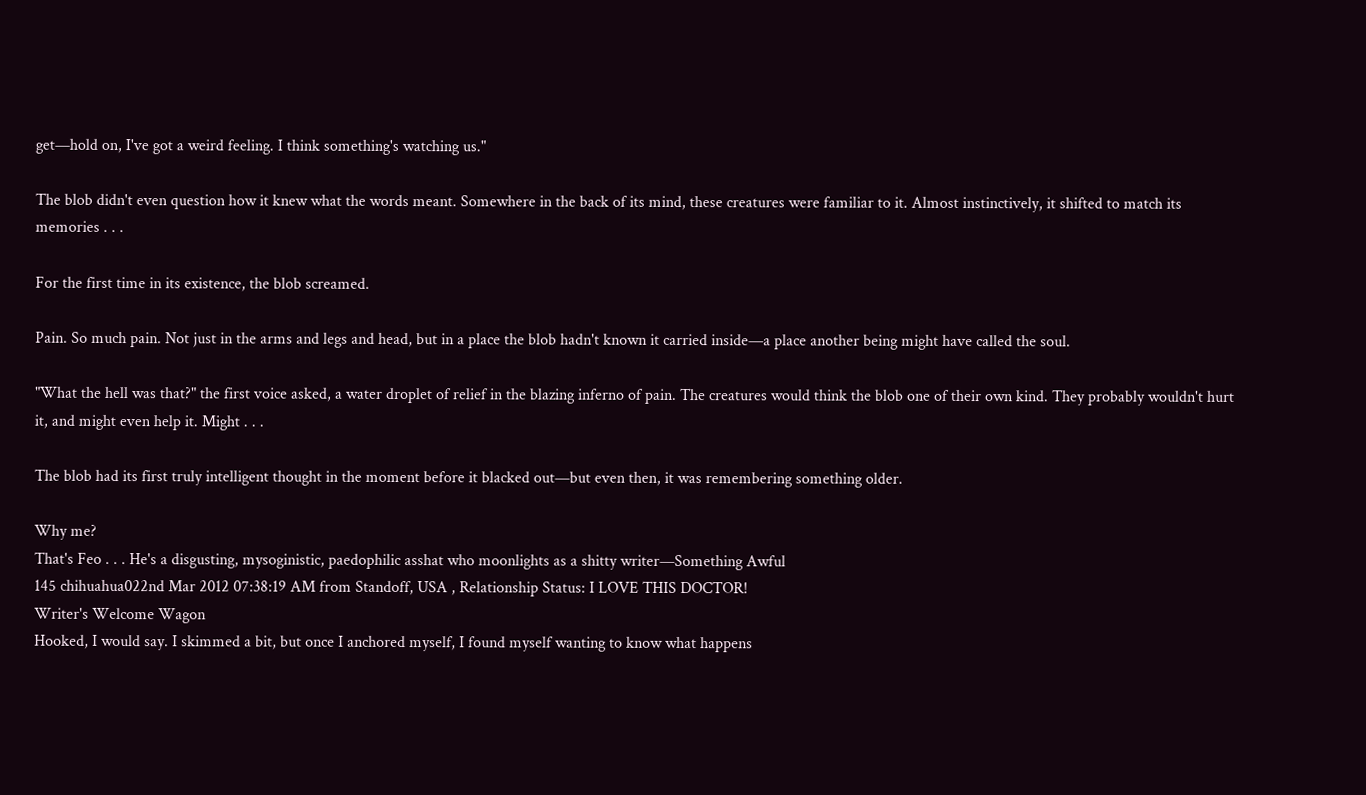get—hold on, I've got a weird feeling. I think something's watching us."

The blob didn't even question how it knew what the words meant. Somewhere in the back of its mind, these creatures were familiar to it. Almost instinctively, it shifted to match its memories . . .

For the first time in its existence, the blob screamed.

Pain. So much pain. Not just in the arms and legs and head, but in a place the blob hadn't known it carried inside—a place another being might have called the soul.

"What the hell was that?" the first voice asked, a water droplet of relief in the blazing inferno of pain. The creatures would think the blob one of their own kind. They probably wouldn't hurt it, and might even help it. Might . . .

The blob had its first truly intelligent thought in the moment before it blacked out—but even then, it was remembering something older.

Why me?
That's Feo . . . He's a disgusting, mysoginistic, paedophilic asshat who moonlights as a shitty writer—Something Awful
145 chihuahua022nd Mar 2012 07:38:19 AM from Standoff, USA , Relationship Status: I LOVE THIS DOCTOR!
Writer's Welcome Wagon
Hooked, I would say. I skimmed a bit, but once I anchored myself, I found myself wanting to know what happens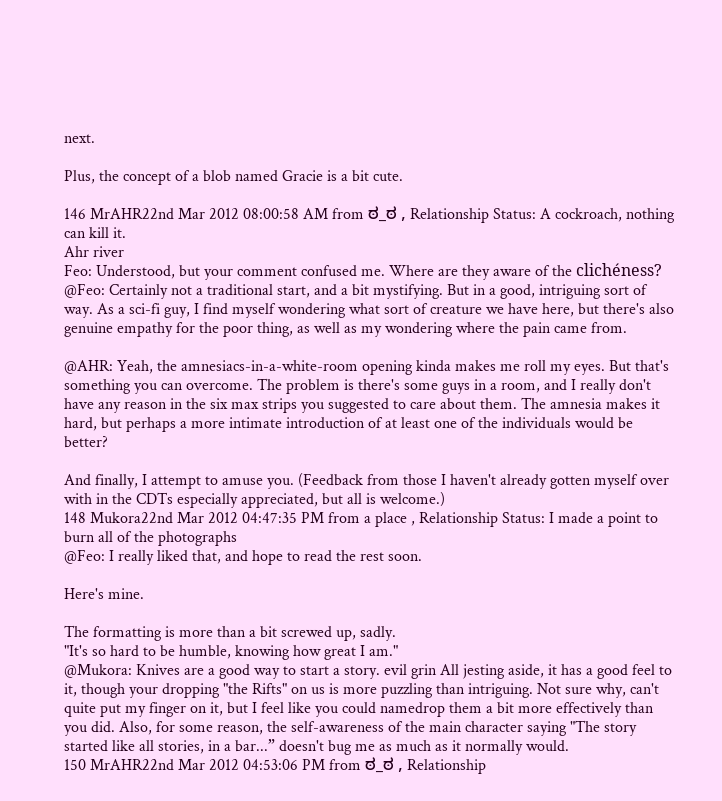next.

Plus, the concept of a blob named Gracie is a bit cute.

146 MrAHR22nd Mar 2012 08:00:58 AM from ಠ_ಠ , Relationship Status: A cockroach, nothing can kill it.
Ahr river
Feo: Understood, but your comment confused me. Where are they aware of the clichéness?
@Feo: Certainly not a traditional start, and a bit mystifying. But in a good, intriguing sort of way. As a sci-fi guy, I find myself wondering what sort of creature we have here, but there's also genuine empathy for the poor thing, as well as my wondering where the pain came from.

@AHR: Yeah, the amnesiacs-in-a-white-room opening kinda makes me roll my eyes. But that's something you can overcome. The problem is there's some guys in a room, and I really don't have any reason in the six max strips you suggested to care about them. The amnesia makes it hard, but perhaps a more intimate introduction of at least one of the individuals would be better?

And finally, I attempt to amuse you. (Feedback from those I haven't already gotten myself over with in the CDTs especially appreciated, but all is welcome.)
148 Mukora22nd Mar 2012 04:47:35 PM from a place , Relationship Status: I made a point to burn all of the photographs
@Feo: I really liked that, and hope to read the rest soon.

Here's mine.

The formatting is more than a bit screwed up, sadly.
"It's so hard to be humble, knowing how great I am."
@Mukora: Knives are a good way to start a story. evil grin All jesting aside, it has a good feel to it, though your dropping "the Rifts" on us is more puzzling than intriguing. Not sure why, can't quite put my finger on it, but I feel like you could namedrop them a bit more effectively than you did. Also, for some reason, the self-awareness of the main character saying "The story started like all stories, in a bar...” doesn't bug me as much as it normally would.
150 MrAHR22nd Mar 2012 04:53:06 PM from ಠ_ಠ , Relationship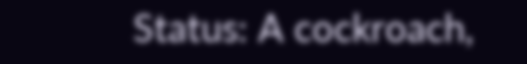Status: A cockroach,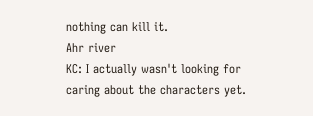nothing can kill it.
Ahr river
KC: I actually wasn't looking for caring about the characters yet.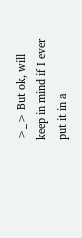>_> But ok, will keep in mind if I ever put it in a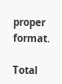proper format.

Total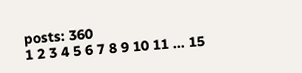posts: 360
1 2 3 4 5 6 7 8 9 10 11 ... 15